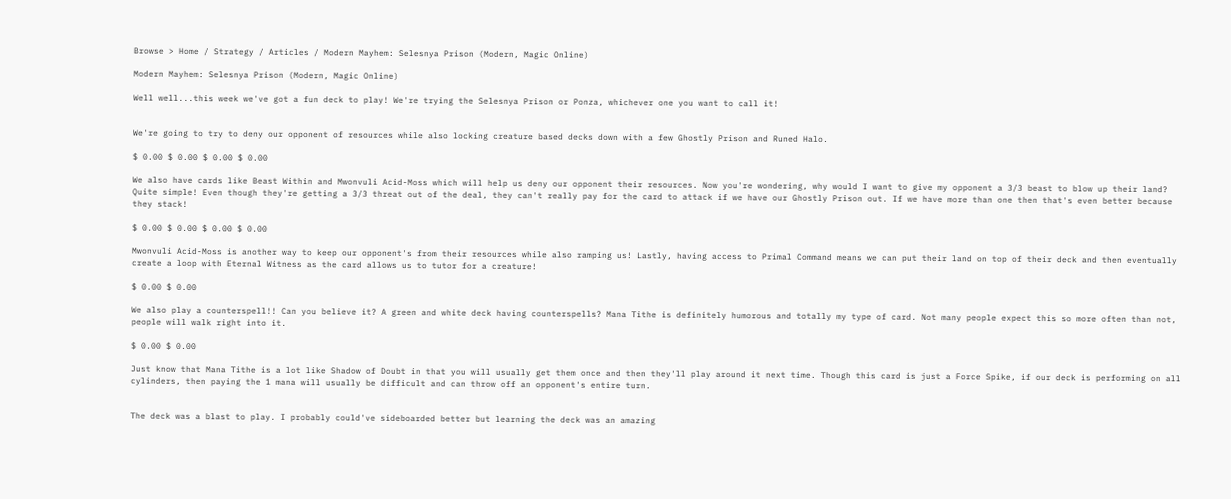Browse > Home / Strategy / Articles / Modern Mayhem: Selesnya Prison (Modern, Magic Online)

Modern Mayhem: Selesnya Prison (Modern, Magic Online)

Well well...this week we've got a fun deck to play! We're trying the Selesnya Prison or Ponza, whichever one you want to call it!


We're going to try to deny our opponent of resources while also locking creature based decks down with a few Ghostly Prison and Runed Halo.

$ 0.00 $ 0.00 $ 0.00 $ 0.00

We also have cards like Beast Within and Mwonvuli Acid-Moss which will help us deny our opponent their resources. Now you're wondering, why would I want to give my opponent a 3/3 beast to blow up their land? Quite simple! Even though they're getting a 3/3 threat out of the deal, they can't really pay for the card to attack if we have our Ghostly Prison out. If we have more than one then that's even better because they stack!

$ 0.00 $ 0.00 $ 0.00 $ 0.00

Mwonvuli Acid-Moss is another way to keep our opponent's from their resources while also ramping us! Lastly, having access to Primal Command means we can put their land on top of their deck and then eventually create a loop with Eternal Witness as the card allows us to tutor for a creature!

$ 0.00 $ 0.00

We also play a counterspell!! Can you believe it? A green and white deck having counterspells? Mana Tithe is definitely humorous and totally my type of card. Not many people expect this so more often than not, people will walk right into it.

$ 0.00 $ 0.00

Just know that Mana Tithe is a lot like Shadow of Doubt in that you will usually get them once and then they'll play around it next time. Though this card is just a Force Spike, if our deck is performing on all cylinders, then paying the 1 mana will usually be difficult and can throw off an opponent's entire turn.


The deck was a blast to play. I probably could've sideboarded better but learning the deck was an amazing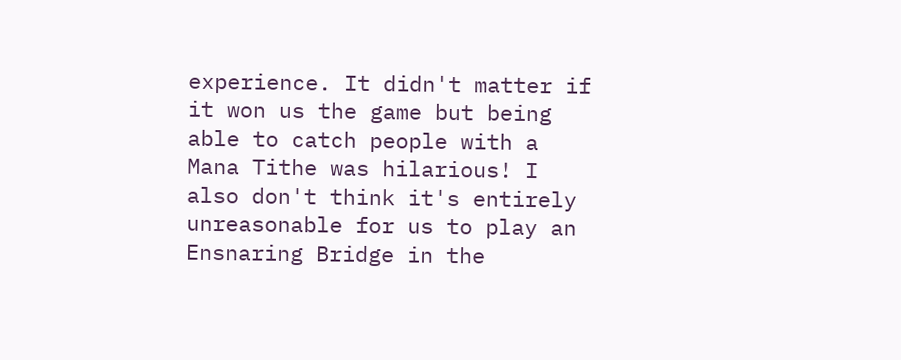experience. It didn't matter if it won us the game but being able to catch people with a Mana Tithe was hilarious! I also don't think it's entirely unreasonable for us to play an Ensnaring Bridge in the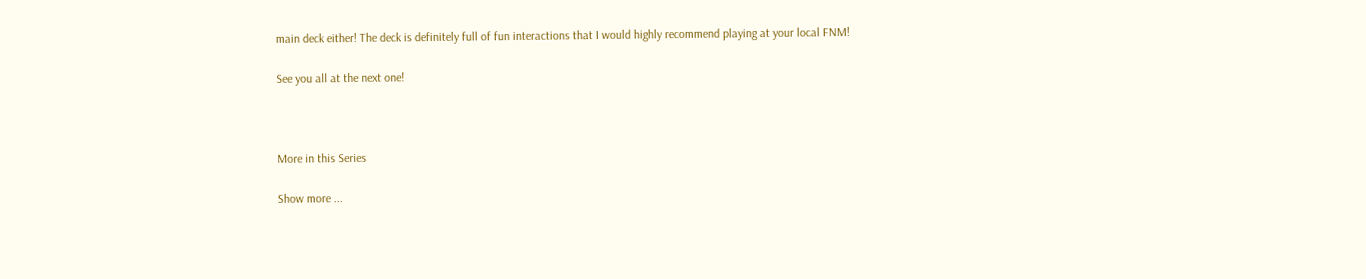main deck either! The deck is definitely full of fun interactions that I would highly recommend playing at your local FNM!

See you all at the next one!



More in this Series

Show more ...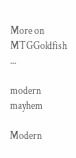More on MTGGoldfish ...

modern mayhem

Modern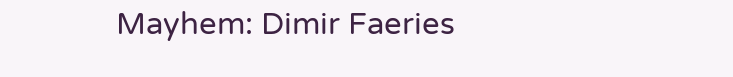Mayhem: Dimir Faeries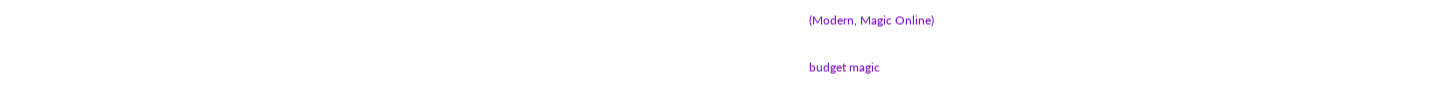(Modern, Magic Online)

budget magic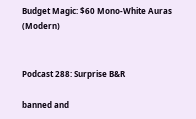Budget Magic: $60 Mono-White Auras (Modern)


Podcast 288: Surprise B&R

banned and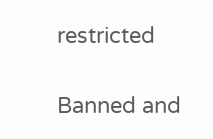restricted

Banned and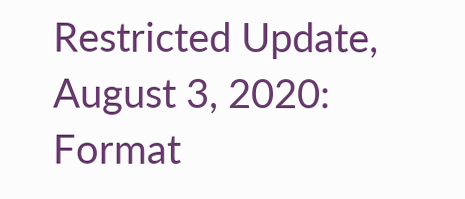Restricted Update, August 3, 2020: Format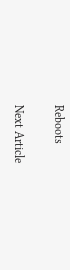Reboots

Next Article